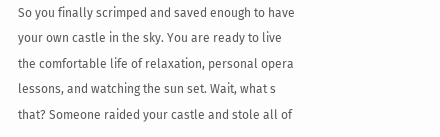So you finally scrimped and saved enough to have your own castle in the sky. You are ready to live the comfortable life of relaxation, personal opera lessons, and watching the sun set. Wait, what s that? Someone raided your castle and stole all of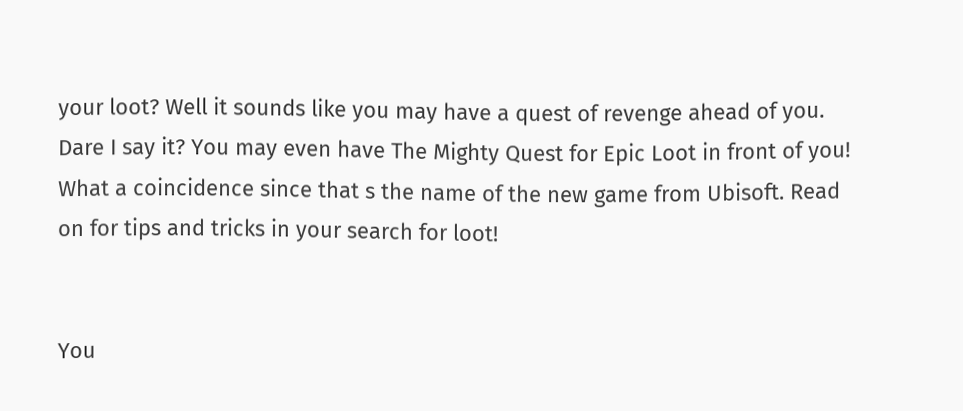your loot? Well it sounds like you may have a quest of revenge ahead of you. Dare I say it? You may even have The Mighty Quest for Epic Loot in front of you! What a coincidence since that s the name of the new game from Ubisoft. Read on for tips and tricks in your search for loot!


You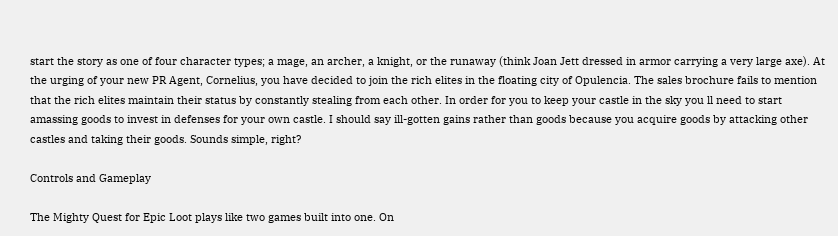start the story as one of four character types; a mage, an archer, a knight, or the runaway (think Joan Jett dressed in armor carrying a very large axe). At the urging of your new PR Agent, Cornelius, you have decided to join the rich elites in the floating city of Opulencia. The sales brochure fails to mention that the rich elites maintain their status by constantly stealing from each other. In order for you to keep your castle in the sky you ll need to start amassing goods to invest in defenses for your own castle. I should say ill-gotten gains rather than goods because you acquire goods by attacking other castles and taking their goods. Sounds simple, right?

Controls and Gameplay

The Mighty Quest for Epic Loot plays like two games built into one. On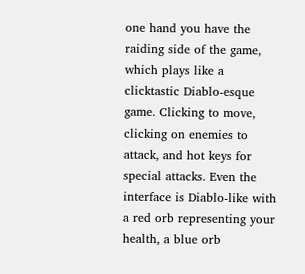one hand you have the raiding side of the game, which plays like a clicktastic Diablo-esque game. Clicking to move, clicking on enemies to attack, and hot keys for special attacks. Even the interface is Diablo-like with a red orb representing your health, a blue orb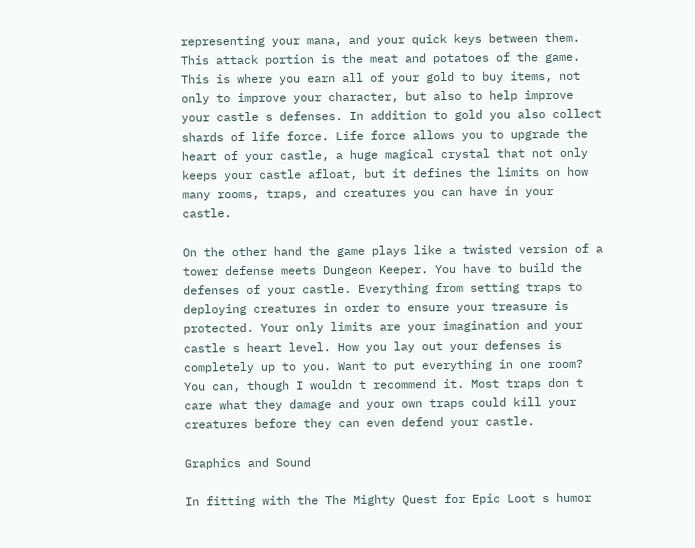representing your mana, and your quick keys between them. This attack portion is the meat and potatoes of the game. This is where you earn all of your gold to buy items, not only to improve your character, but also to help improve your castle s defenses. In addition to gold you also collect shards of life force. Life force allows you to upgrade the heart of your castle, a huge magical crystal that not only keeps your castle afloat, but it defines the limits on how many rooms, traps, and creatures you can have in your castle.

On the other hand the game plays like a twisted version of a tower defense meets Dungeon Keeper. You have to build the defenses of your castle. Everything from setting traps to deploying creatures in order to ensure your treasure is protected. Your only limits are your imagination and your castle s heart level. How you lay out your defenses is completely up to you. Want to put everything in one room? You can, though I wouldn t recommend it. Most traps don t care what they damage and your own traps could kill your creatures before they can even defend your castle.

Graphics and Sound

In fitting with the The Mighty Quest for Epic Loot s humor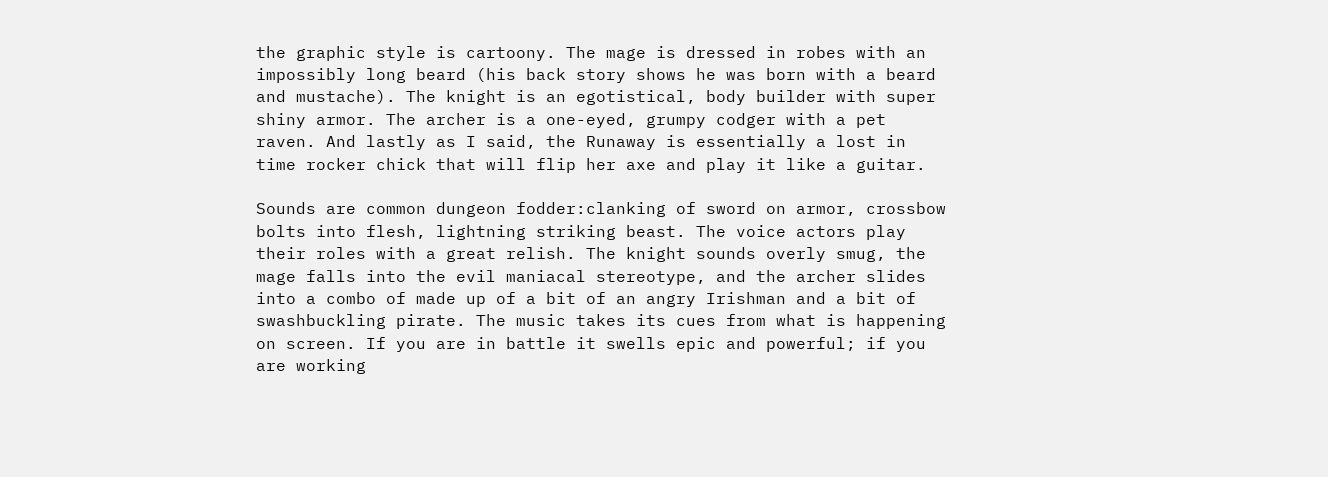the graphic style is cartoony. The mage is dressed in robes with an impossibly long beard (his back story shows he was born with a beard and mustache). The knight is an egotistical, body builder with super shiny armor. The archer is a one-eyed, grumpy codger with a pet raven. And lastly as I said, the Runaway is essentially a lost in time rocker chick that will flip her axe and play it like a guitar.

Sounds are common dungeon fodder:clanking of sword on armor, crossbow bolts into flesh, lightning striking beast. The voice actors play their roles with a great relish. The knight sounds overly smug, the mage falls into the evil maniacal stereotype, and the archer slides into a combo of made up of a bit of an angry Irishman and a bit of swashbuckling pirate. The music takes its cues from what is happening on screen. If you are in battle it swells epic and powerful; if you are working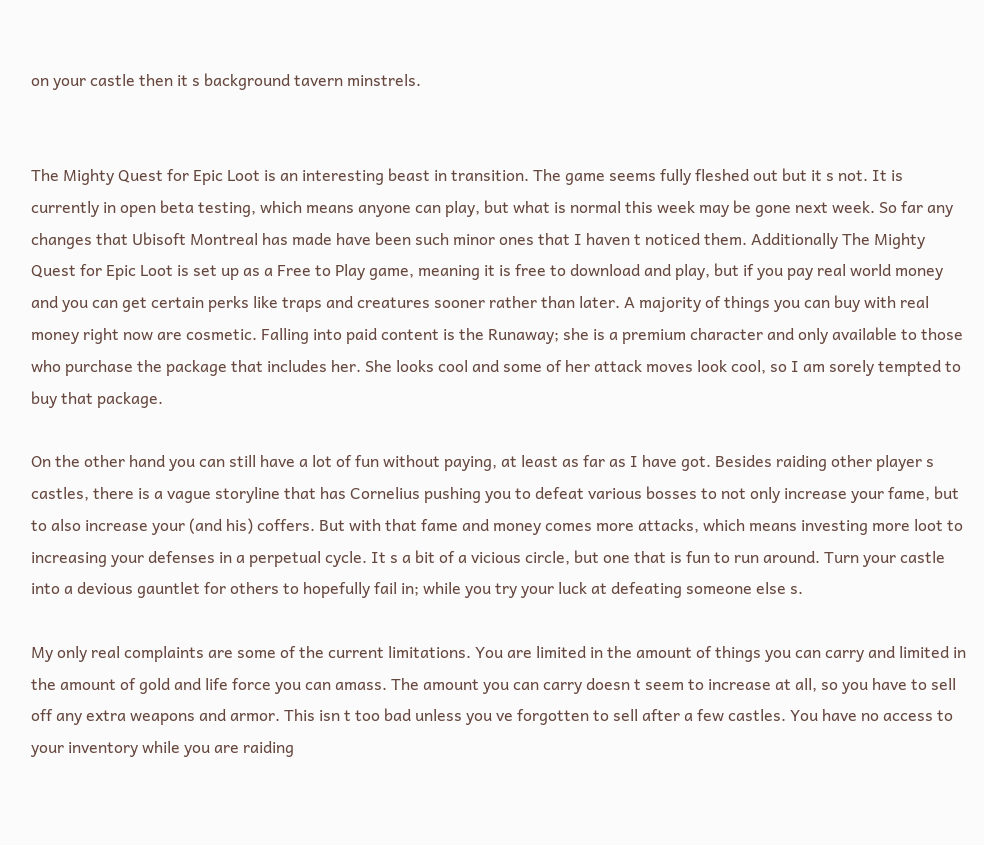on your castle then it s background tavern minstrels.


The Mighty Quest for Epic Loot is an interesting beast in transition. The game seems fully fleshed out but it s not. It is currently in open beta testing, which means anyone can play, but what is normal this week may be gone next week. So far any changes that Ubisoft Montreal has made have been such minor ones that I haven t noticed them. Additionally The Mighty Quest for Epic Loot is set up as a Free to Play game, meaning it is free to download and play, but if you pay real world money and you can get certain perks like traps and creatures sooner rather than later. A majority of things you can buy with real money right now are cosmetic. Falling into paid content is the Runaway; she is a premium character and only available to those who purchase the package that includes her. She looks cool and some of her attack moves look cool, so I am sorely tempted to buy that package.

On the other hand you can still have a lot of fun without paying, at least as far as I have got. Besides raiding other player s castles, there is a vague storyline that has Cornelius pushing you to defeat various bosses to not only increase your fame, but to also increase your (and his) coffers. But with that fame and money comes more attacks, which means investing more loot to increasing your defenses in a perpetual cycle. It s a bit of a vicious circle, but one that is fun to run around. Turn your castle into a devious gauntlet for others to hopefully fail in; while you try your luck at defeating someone else s.

My only real complaints are some of the current limitations. You are limited in the amount of things you can carry and limited in the amount of gold and life force you can amass. The amount you can carry doesn t seem to increase at all, so you have to sell off any extra weapons and armor. This isn t too bad unless you ve forgotten to sell after a few castles. You have no access to your inventory while you are raiding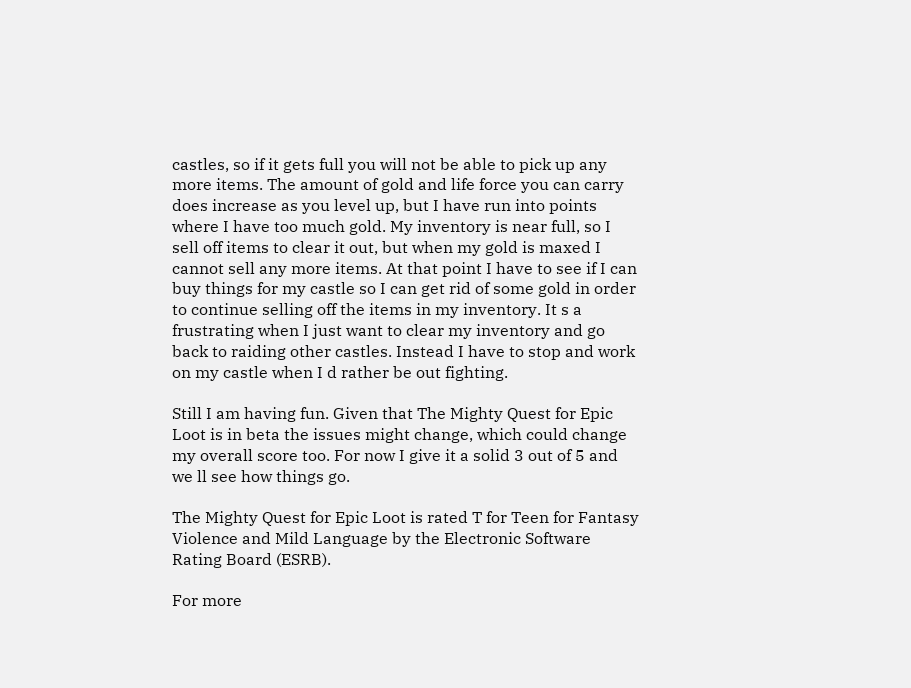castles, so if it gets full you will not be able to pick up any more items. The amount of gold and life force you can carry does increase as you level up, but I have run into points where I have too much gold. My inventory is near full, so I sell off items to clear it out, but when my gold is maxed I cannot sell any more items. At that point I have to see if I can buy things for my castle so I can get rid of some gold in order to continue selling off the items in my inventory. It s a frustrating when I just want to clear my inventory and go back to raiding other castles. Instead I have to stop and work on my castle when I d rather be out fighting.

Still I am having fun. Given that The Mighty Quest for Epic Loot is in beta the issues might change, which could change my overall score too. For now I give it a solid 3 out of 5 and we ll see how things go.

The Mighty Quest for Epic Loot is rated T for Teen for Fantasy Violence and Mild Language by the Electronic Software Rating Board (ESRB).

For more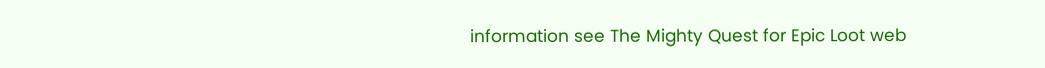information see The Mighty Quest for Epic Loot web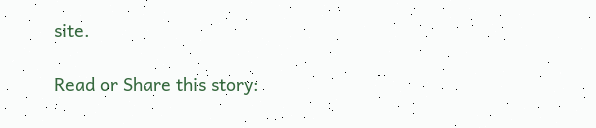site.

Read or Share this story: